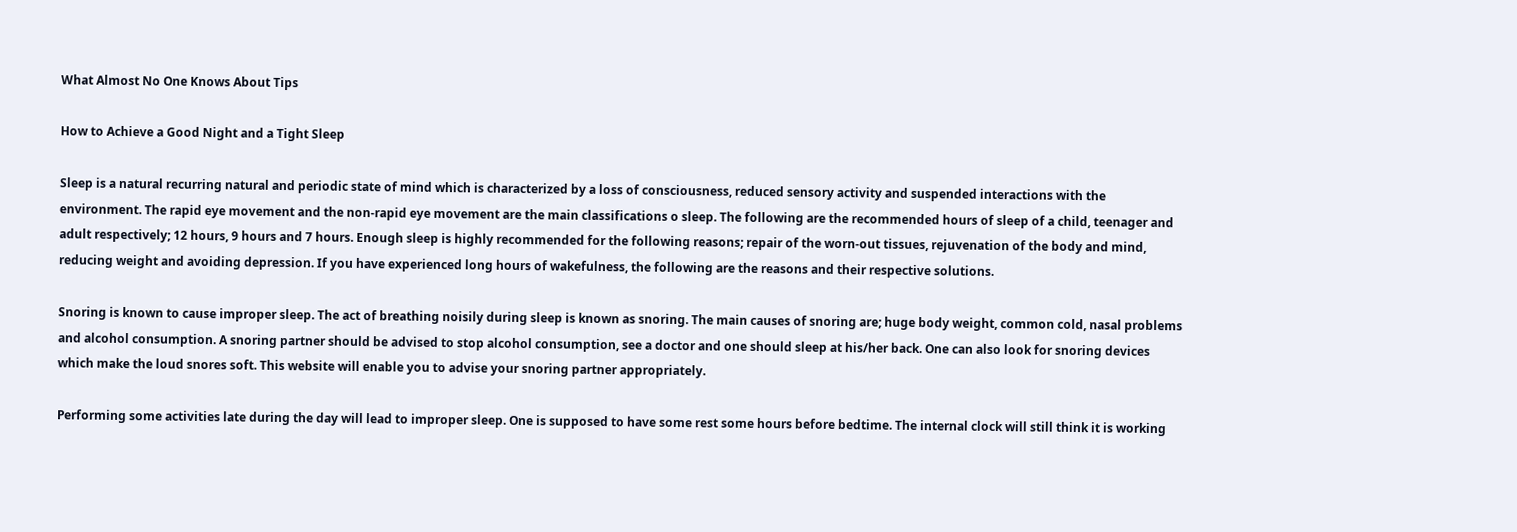What Almost No One Knows About Tips

How to Achieve a Good Night and a Tight Sleep

Sleep is a natural recurring natural and periodic state of mind which is characterized by a loss of consciousness, reduced sensory activity and suspended interactions with the environment. The rapid eye movement and the non-rapid eye movement are the main classifications o sleep. The following are the recommended hours of sleep of a child, teenager and adult respectively; 12 hours, 9 hours and 7 hours. Enough sleep is highly recommended for the following reasons; repair of the worn-out tissues, rejuvenation of the body and mind, reducing weight and avoiding depression. If you have experienced long hours of wakefulness, the following are the reasons and their respective solutions.

Snoring is known to cause improper sleep. The act of breathing noisily during sleep is known as snoring. The main causes of snoring are; huge body weight, common cold, nasal problems and alcohol consumption. A snoring partner should be advised to stop alcohol consumption, see a doctor and one should sleep at his/her back. One can also look for snoring devices which make the loud snores soft. This website will enable you to advise your snoring partner appropriately.

Performing some activities late during the day will lead to improper sleep. One is supposed to have some rest some hours before bedtime. The internal clock will still think it is working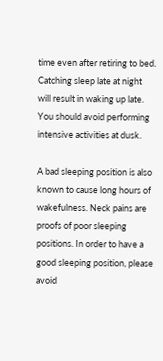time even after retiring to bed. Catching sleep late at night will result in waking up late. You should avoid performing intensive activities at dusk.

A bad sleeping position is also known to cause long hours of wakefulness. Neck pains are proofs of poor sleeping positions. In order to have a good sleeping position, please avoid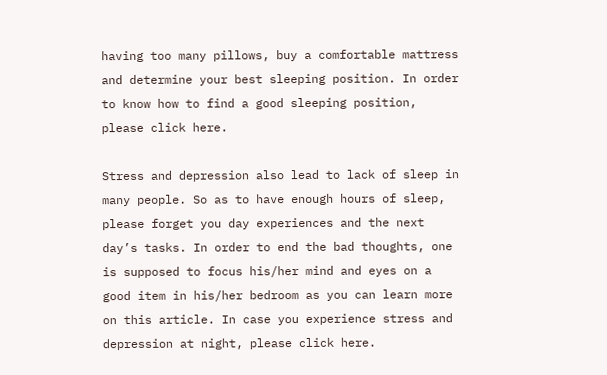having too many pillows, buy a comfortable mattress and determine your best sleeping position. In order to know how to find a good sleeping position, please click here.

Stress and depression also lead to lack of sleep in many people. So as to have enough hours of sleep, please forget you day experiences and the next day’s tasks. In order to end the bad thoughts, one is supposed to focus his/her mind and eyes on a good item in his/her bedroom as you can learn more on this article. In case you experience stress and depression at night, please click here.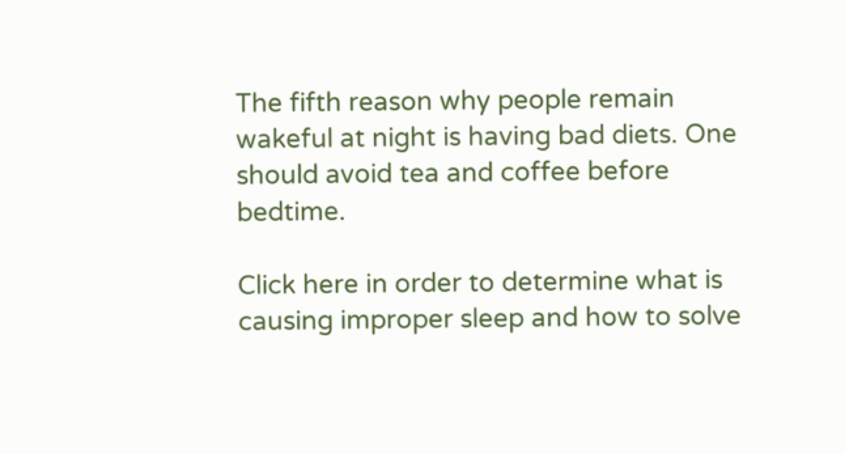The fifth reason why people remain wakeful at night is having bad diets. One should avoid tea and coffee before bedtime.

Click here in order to determine what is causing improper sleep and how to solve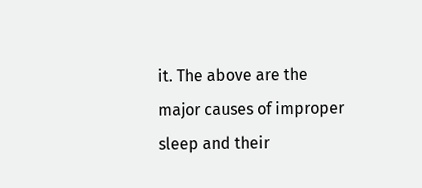it. The above are the major causes of improper sleep and their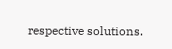respective solutions.